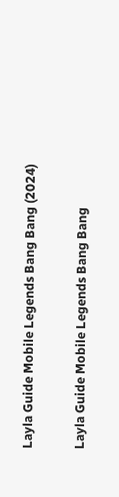Layla Guide Mobile Legends Bang Bang (2024)

Layla Guide Mobile Legends Bang Bang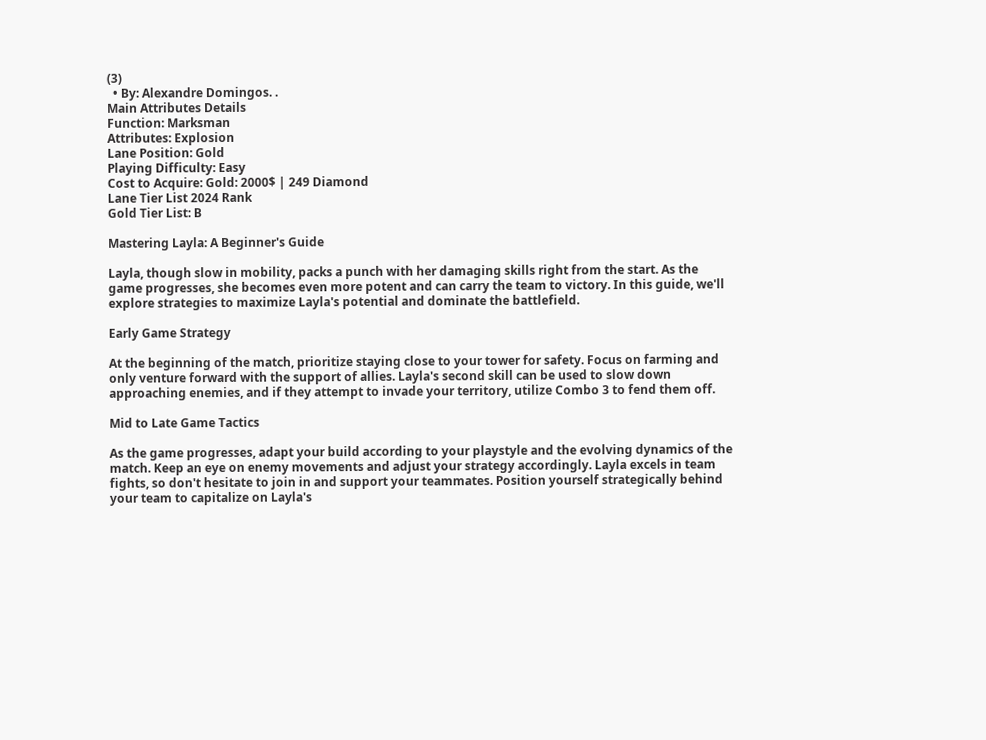(3)
  • By: Alexandre Domingos. .
Main Attributes Details
Function: Marksman
Attributes: Explosion
Lane Position: Gold
Playing Difficulty: Easy
Cost to Acquire: Gold: 2000$ | 249 Diamond
Lane Tier List 2024 Rank
Gold Tier List: B

Mastering Layla: A Beginner's Guide

Layla, though slow in mobility, packs a punch with her damaging skills right from the start. As the game progresses, she becomes even more potent and can carry the team to victory. In this guide, we'll explore strategies to maximize Layla's potential and dominate the battlefield.

Early Game Strategy

At the beginning of the match, prioritize staying close to your tower for safety. Focus on farming and only venture forward with the support of allies. Layla's second skill can be used to slow down approaching enemies, and if they attempt to invade your territory, utilize Combo 3 to fend them off.

Mid to Late Game Tactics

As the game progresses, adapt your build according to your playstyle and the evolving dynamics of the match. Keep an eye on enemy movements and adjust your strategy accordingly. Layla excels in team fights, so don't hesitate to join in and support your teammates. Position yourself strategically behind your team to capitalize on Layla's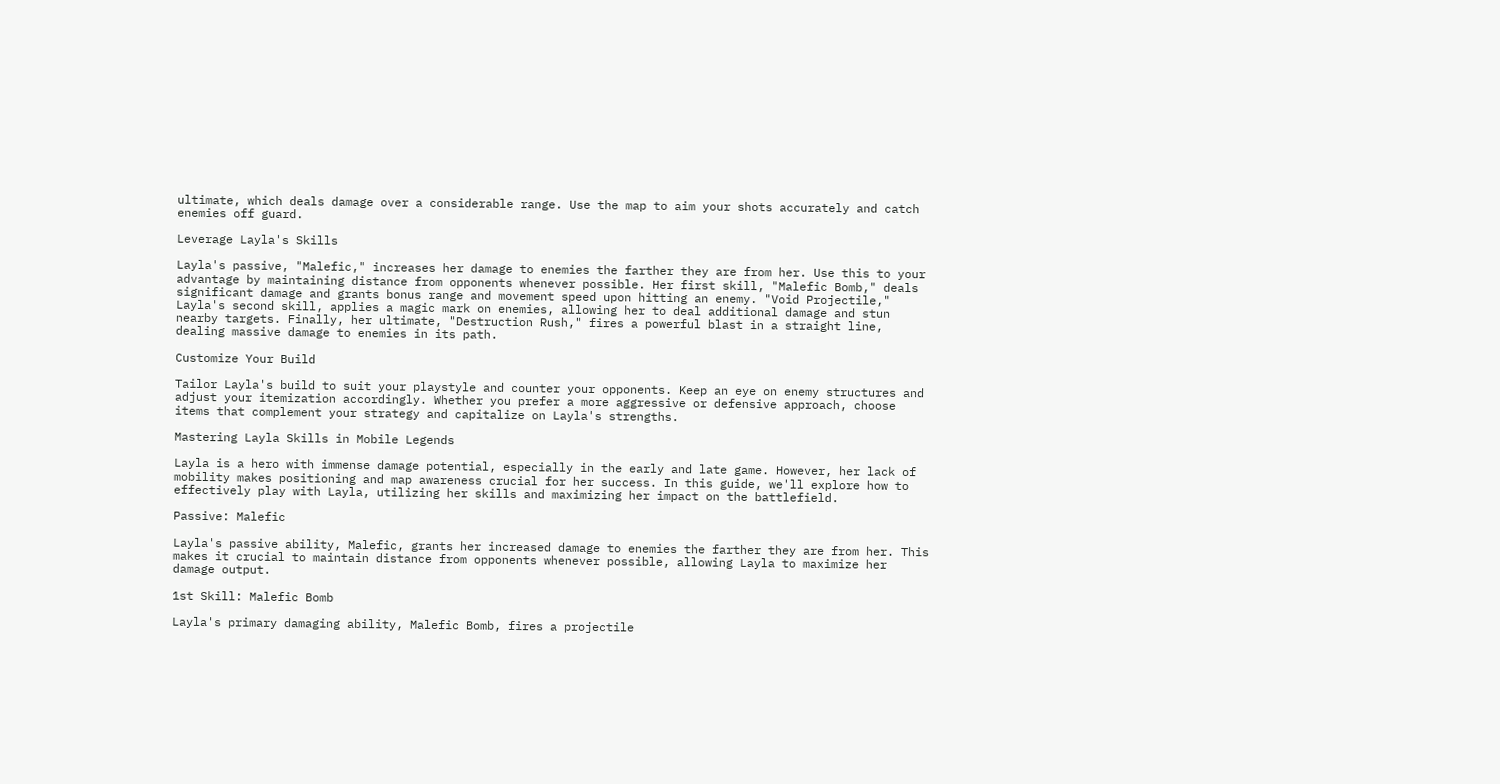ultimate, which deals damage over a considerable range. Use the map to aim your shots accurately and catch enemies off guard.

Leverage Layla's Skills

Layla's passive, "Malefic," increases her damage to enemies the farther they are from her. Use this to your advantage by maintaining distance from opponents whenever possible. Her first skill, "Malefic Bomb," deals significant damage and grants bonus range and movement speed upon hitting an enemy. "Void Projectile," Layla's second skill, applies a magic mark on enemies, allowing her to deal additional damage and stun nearby targets. Finally, her ultimate, "Destruction Rush," fires a powerful blast in a straight line, dealing massive damage to enemies in its path.

Customize Your Build

Tailor Layla's build to suit your playstyle and counter your opponents. Keep an eye on enemy structures and adjust your itemization accordingly. Whether you prefer a more aggressive or defensive approach, choose items that complement your strategy and capitalize on Layla's strengths.

Mastering Layla Skills in Mobile Legends

Layla is a hero with immense damage potential, especially in the early and late game. However, her lack of mobility makes positioning and map awareness crucial for her success. In this guide, we'll explore how to effectively play with Layla, utilizing her skills and maximizing her impact on the battlefield.

Passive: Malefic

Layla's passive ability, Malefic, grants her increased damage to enemies the farther they are from her. This makes it crucial to maintain distance from opponents whenever possible, allowing Layla to maximize her damage output.

1st Skill: Malefic Bomb

Layla's primary damaging ability, Malefic Bomb, fires a projectile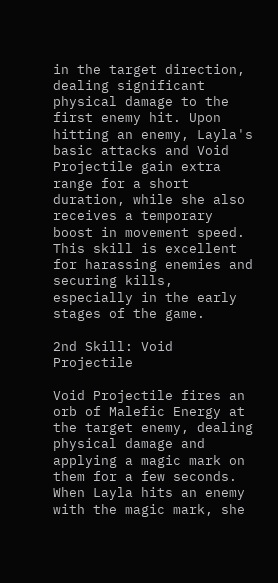in the target direction, dealing significant physical damage to the first enemy hit. Upon hitting an enemy, Layla's basic attacks and Void Projectile gain extra range for a short duration, while she also receives a temporary boost in movement speed. This skill is excellent for harassing enemies and securing kills, especially in the early stages of the game.

2nd Skill: Void Projectile

Void Projectile fires an orb of Malefic Energy at the target enemy, dealing physical damage and applying a magic mark on them for a few seconds. When Layla hits an enemy with the magic mark, she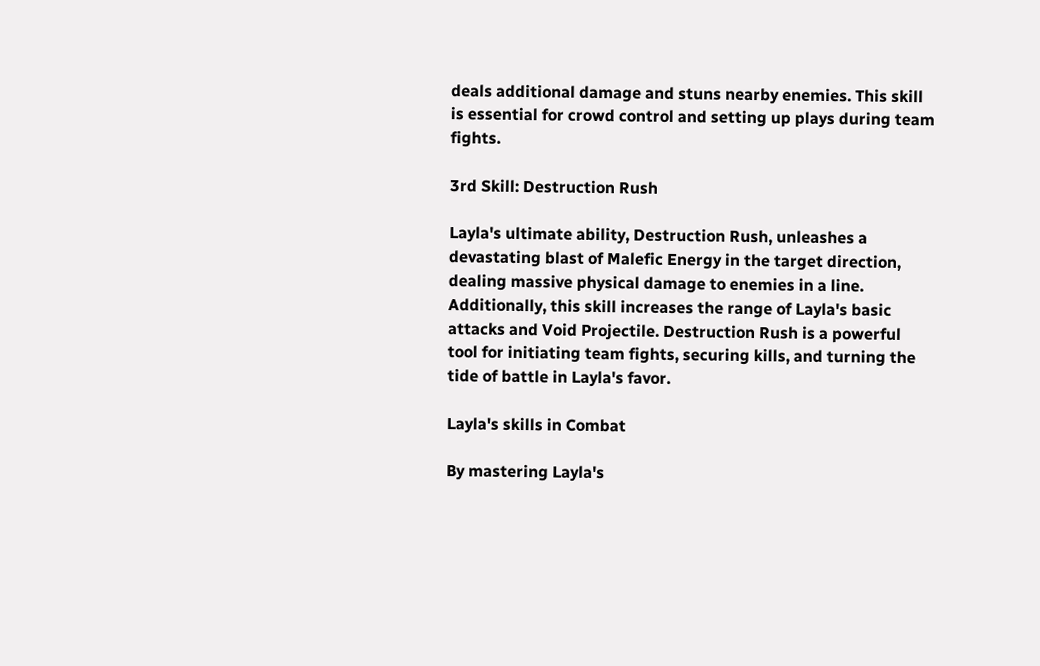deals additional damage and stuns nearby enemies. This skill is essential for crowd control and setting up plays during team fights.

3rd Skill: Destruction Rush

Layla's ultimate ability, Destruction Rush, unleashes a devastating blast of Malefic Energy in the target direction, dealing massive physical damage to enemies in a line. Additionally, this skill increases the range of Layla's basic attacks and Void Projectile. Destruction Rush is a powerful tool for initiating team fights, securing kills, and turning the tide of battle in Layla's favor.

Layla's skills in Combat

By mastering Layla's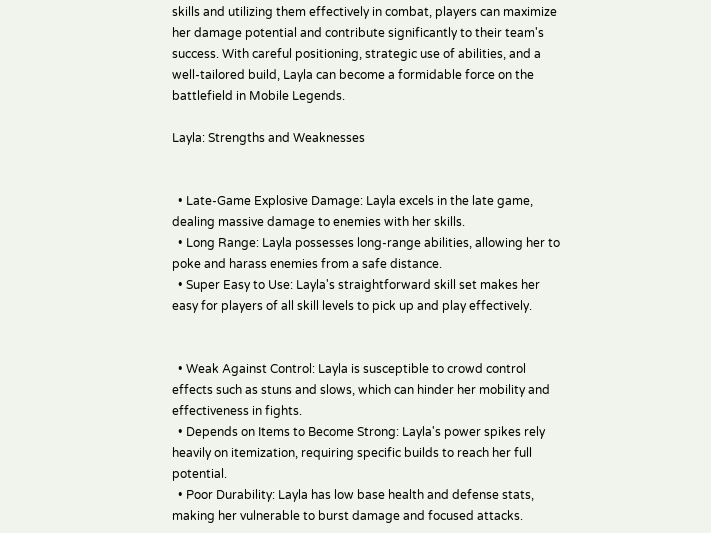skills and utilizing them effectively in combat, players can maximize her damage potential and contribute significantly to their team's success. With careful positioning, strategic use of abilities, and a well-tailored build, Layla can become a formidable force on the battlefield in Mobile Legends.

Layla: Strengths and Weaknesses


  • Late-Game Explosive Damage: Layla excels in the late game, dealing massive damage to enemies with her skills.
  • Long Range: Layla possesses long-range abilities, allowing her to poke and harass enemies from a safe distance.
  • Super Easy to Use: Layla's straightforward skill set makes her easy for players of all skill levels to pick up and play effectively.


  • Weak Against Control: Layla is susceptible to crowd control effects such as stuns and slows, which can hinder her mobility and effectiveness in fights.
  • Depends on Items to Become Strong: Layla's power spikes rely heavily on itemization, requiring specific builds to reach her full potential.
  • Poor Durability: Layla has low base health and defense stats, making her vulnerable to burst damage and focused attacks.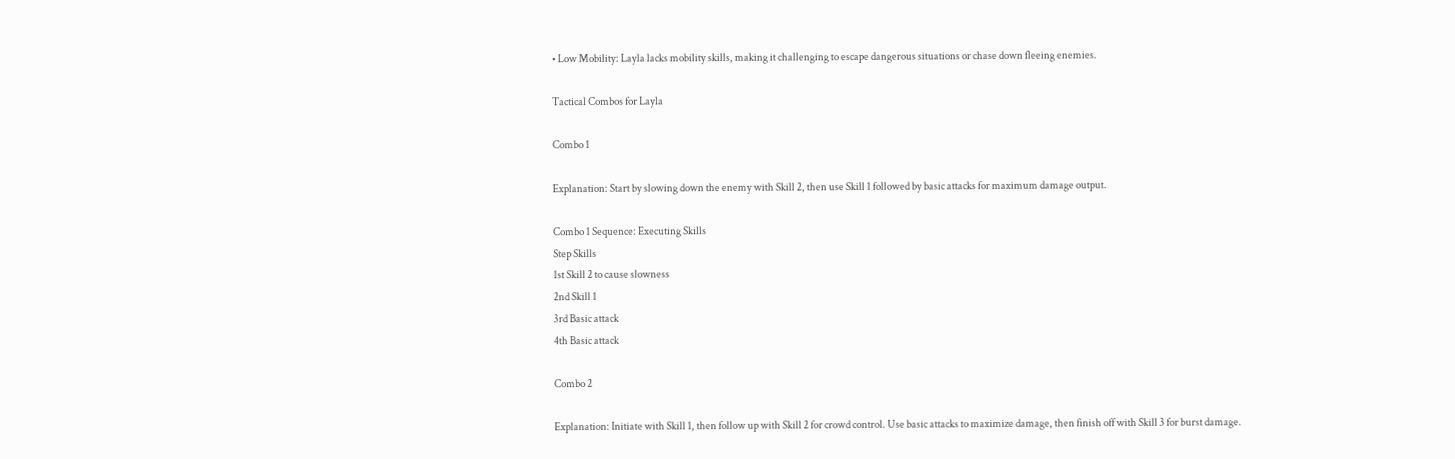• Low Mobility: Layla lacks mobility skills, making it challenging to escape dangerous situations or chase down fleeing enemies.

Tactical Combos for Layla

Combo 1

Explanation: Start by slowing down the enemy with Skill 2, then use Skill 1 followed by basic attacks for maximum damage output.

Combo 1 Sequence: Executing Skills
Step Skills
1st Skill 2 to cause slowness
2nd Skill 1
3rd Basic attack
4th Basic attack

Combo 2

Explanation: Initiate with Skill 1, then follow up with Skill 2 for crowd control. Use basic attacks to maximize damage, then finish off with Skill 3 for burst damage.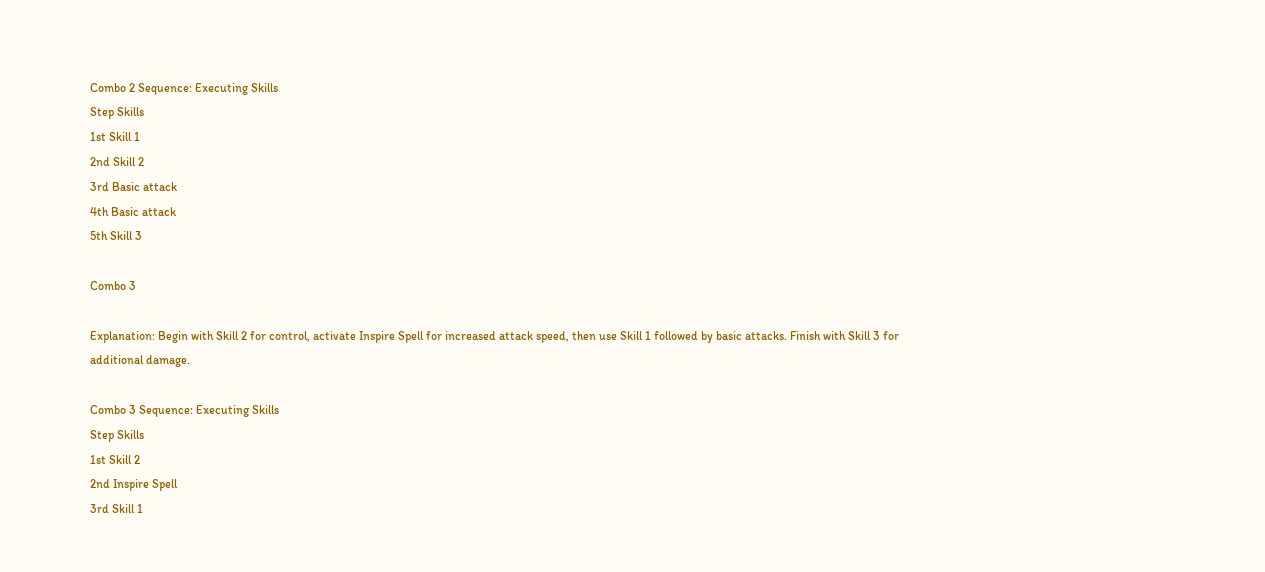Combo 2 Sequence: Executing Skills
Step Skills
1st Skill 1
2nd Skill 2
3rd Basic attack
4th Basic attack
5th Skill 3

Combo 3

Explanation: Begin with Skill 2 for control, activate Inspire Spell for increased attack speed, then use Skill 1 followed by basic attacks. Finish with Skill 3 for additional damage.

Combo 3 Sequence: Executing Skills
Step Skills
1st Skill 2
2nd Inspire Spell
3rd Skill 1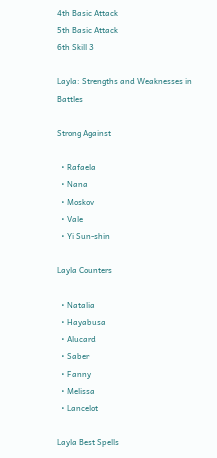4th Basic Attack
5th Basic Attack
6th Skill 3

Layla: Strengths and Weaknesses in Battles

Strong Against

  • Rafaela
  • Nana
  • Moskov
  • Vale
  • Yi Sun-shin

Layla Counters

  • Natalia
  • Hayabusa
  • Alucard
  • Saber
  • Fanny
  • Melissa
  • Lancelot

Layla Best Spells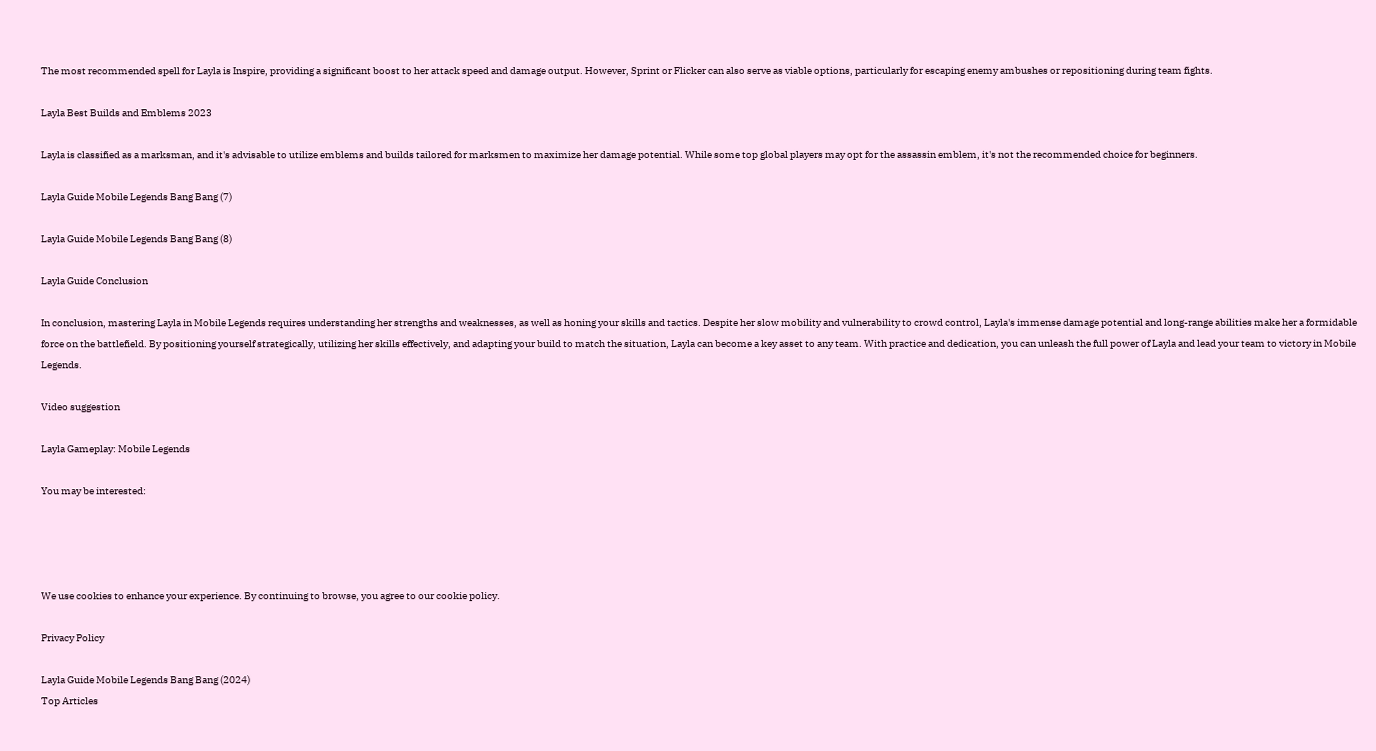The most recommended spell for Layla is Inspire, providing a significant boost to her attack speed and damage output. However, Sprint or Flicker can also serve as viable options, particularly for escaping enemy ambushes or repositioning during team fights.

Layla Best Builds and Emblems 2023

Layla is classified as a marksman, and it's advisable to utilize emblems and builds tailored for marksmen to maximize her damage potential. While some top global players may opt for the assassin emblem, it's not the recommended choice for beginners.

Layla Guide Mobile Legends Bang Bang (7)

Layla Guide Mobile Legends Bang Bang (8)

Layla Guide Conclusion

In conclusion, mastering Layla in Mobile Legends requires understanding her strengths and weaknesses, as well as honing your skills and tactics. Despite her slow mobility and vulnerability to crowd control, Layla's immense damage potential and long-range abilities make her a formidable force on the battlefield. By positioning yourself strategically, utilizing her skills effectively, and adapting your build to match the situation, Layla can become a key asset to any team. With practice and dedication, you can unleash the full power of Layla and lead your team to victory in Mobile Legends.

Video suggestion

Layla Gameplay: Mobile Legends

You may be interested:




We use cookies to enhance your experience. By continuing to browse, you agree to our cookie policy.

Privacy Policy

Layla Guide Mobile Legends Bang Bang (2024)
Top Articles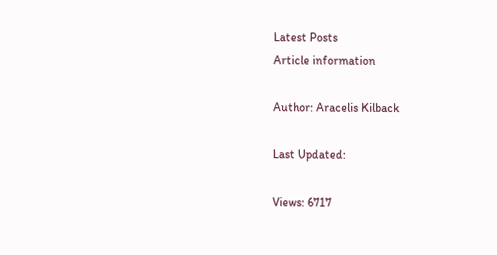Latest Posts
Article information

Author: Aracelis Kilback

Last Updated:

Views: 6717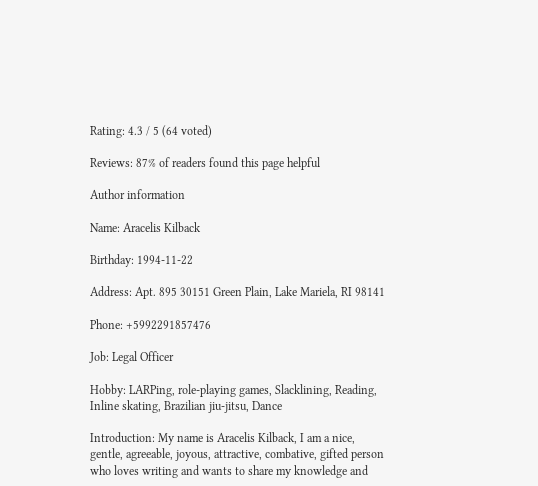Rating: 4.3 / 5 (64 voted)

Reviews: 87% of readers found this page helpful

Author information

Name: Aracelis Kilback

Birthday: 1994-11-22

Address: Apt. 895 30151 Green Plain, Lake Mariela, RI 98141

Phone: +5992291857476

Job: Legal Officer

Hobby: LARPing, role-playing games, Slacklining, Reading, Inline skating, Brazilian jiu-jitsu, Dance

Introduction: My name is Aracelis Kilback, I am a nice, gentle, agreeable, joyous, attractive, combative, gifted person who loves writing and wants to share my knowledge and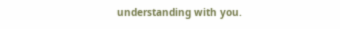understanding with you.